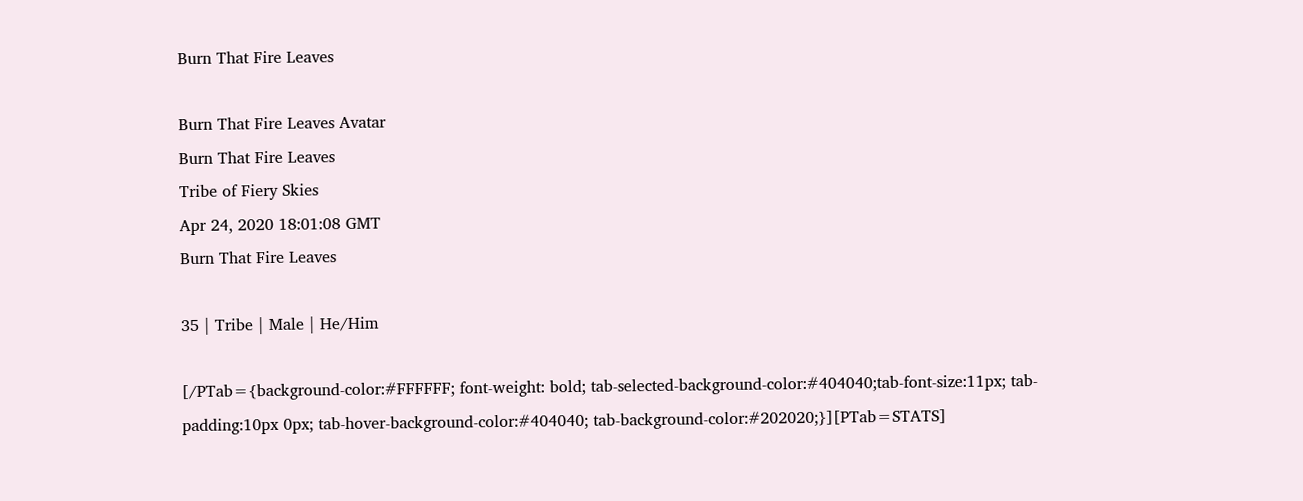Burn That Fire Leaves

Burn That Fire Leaves Avatar
Burn That Fire Leaves
Tribe of Fiery Skies
Apr 24, 2020 18:01:08 GMT
Burn That Fire Leaves

35 | Tribe | Male | He/Him

[/PTab={background-color:#FFFFFF; font-weight: bold; tab-selected-background-color:#404040;tab-font-size:11px; tab-padding:10px 0px; tab-hover-background-color:#404040; tab-background-color:#202020;}][PTab=STATS]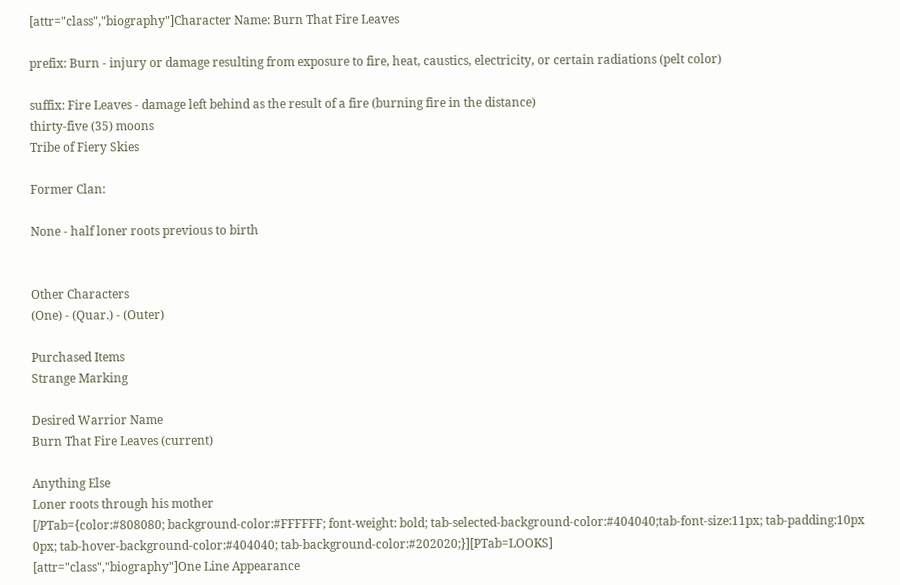[attr="class","biography"]Character Name: Burn That Fire Leaves

prefix: Burn - injury or damage resulting from exposure to fire, heat, caustics, electricity, or certain radiations (pelt color)

suffix: Fire Leaves - damage left behind as the result of a fire (burning fire in the distance)
thirty-five (35) moons
Tribe of Fiery Skies

Former Clan:

None - half loner roots previous to birth


Other Characters
(One) - (Quar.) - (Outer)

Purchased Items
Strange Marking

Desired Warrior Name
Burn That Fire Leaves (current)

Anything Else
Loner roots through his mother
[/PTab={color:#808080; background-color:#FFFFFF; font-weight: bold; tab-selected-background-color:#404040;tab-font-size:11px; tab-padding:10px 0px; tab-hover-background-color:#404040; tab-background-color:#202020;}][PTab=LOOKS]
[attr="class","biography"]One Line Appearance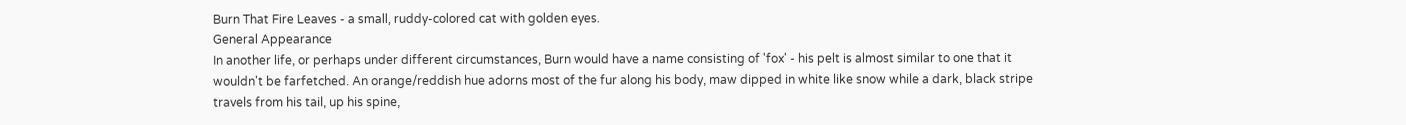Burn That Fire Leaves - a small, ruddy-colored cat with golden eyes.
General Appearance
In another life, or perhaps under different circumstances, Burn would have a name consisting of 'fox' - his pelt is almost similar to one that it wouldn't be farfetched. An orange/reddish hue adorns most of the fur along his body, maw dipped in white like snow while a dark, black stripe travels from his tail, up his spine,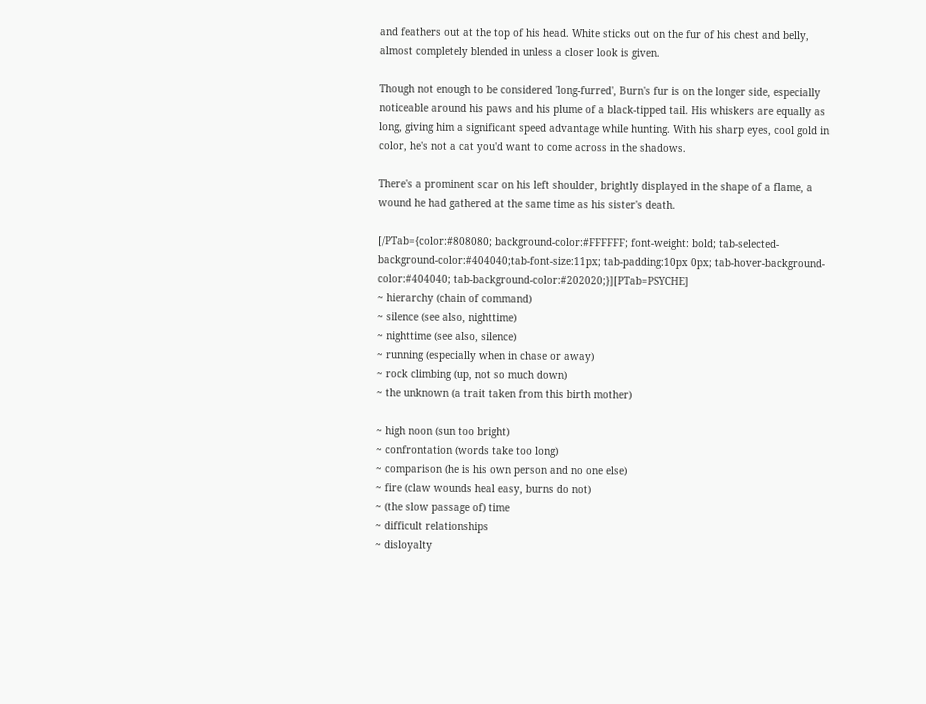and feathers out at the top of his head. White sticks out on the fur of his chest and belly, almost completely blended in unless a closer look is given.

Though not enough to be considered 'long-furred', Burn's fur is on the longer side, especially noticeable around his paws and his plume of a black-tipped tail. His whiskers are equally as long, giving him a significant speed advantage while hunting. With his sharp eyes, cool gold in color, he's not a cat you'd want to come across in the shadows.

There's a prominent scar on his left shoulder, brightly displayed in the shape of a flame, a wound he had gathered at the same time as his sister's death.

[/PTab={color:#808080; background-color:#FFFFFF; font-weight: bold; tab-selected-background-color:#404040;tab-font-size:11px; tab-padding:10px 0px; tab-hover-background-color:#404040; tab-background-color:#202020;}][PTab=PSYCHE]
~ hierarchy (chain of command)
~ silence (see also, nighttime)
~ nighttime (see also, silence)
~ running (especially when in chase or away)
~ rock climbing (up, not so much down)
~ the unknown (a trait taken from this birth mother)

~ high noon (sun too bright)
~ confrontation (words take too long)
~ comparison (he is his own person and no one else)
~ fire (claw wounds heal easy, burns do not)
~ (the slow passage of) time
~ difficult relationships
~ disloyalty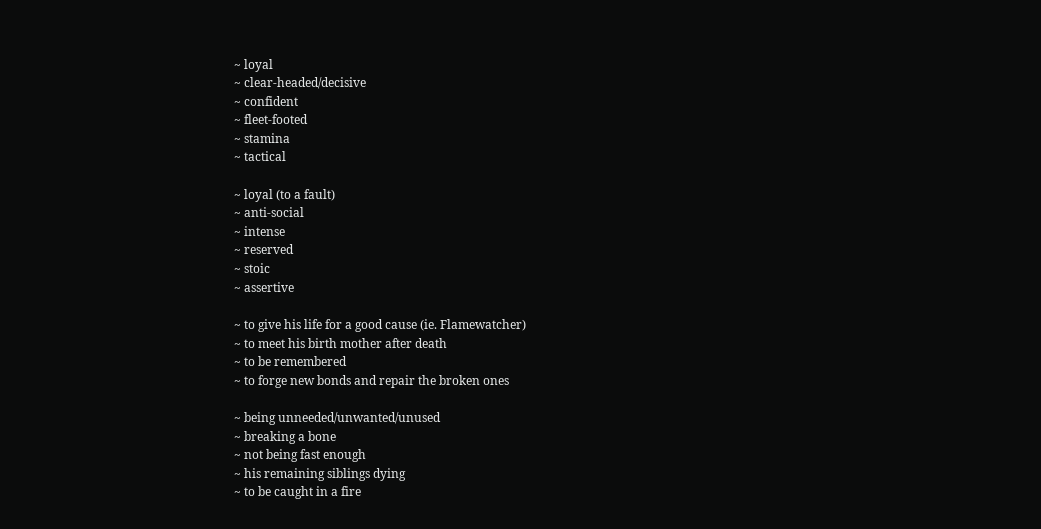~ loyal
~ clear-headed/decisive
~ confident
~ fleet-footed
~ stamina
~ tactical

~ loyal (to a fault)
~ anti-social
~ intense
~ reserved
~ stoic
~ assertive

~ to give his life for a good cause (ie. Flamewatcher)
~ to meet his birth mother after death
~ to be remembered
~ to forge new bonds and repair the broken ones

~ being unneeded/unwanted/unused
~ breaking a bone
~ not being fast enough
~ his remaining siblings dying
~ to be caught in a fire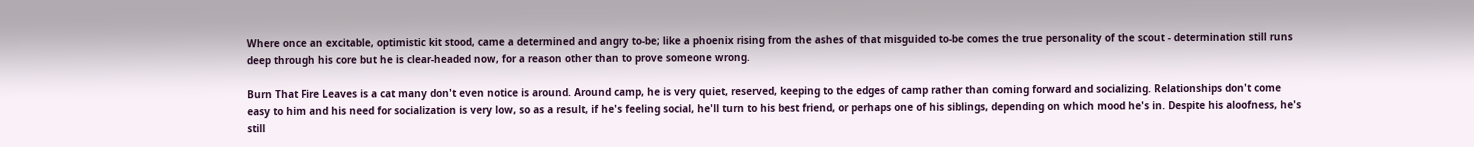Where once an excitable, optimistic kit stood, came a determined and angry to-be; like a phoenix rising from the ashes of that misguided to-be comes the true personality of the scout - determination still runs deep through his core but he is clear-headed now, for a reason other than to prove someone wrong.

Burn That Fire Leaves is a cat many don't even notice is around. Around camp, he is very quiet, reserved, keeping to the edges of camp rather than coming forward and socializing. Relationships don't come easy to him and his need for socialization is very low, so as a result, if he's feeling social, he'll turn to his best friend, or perhaps one of his siblings, depending on which mood he's in. Despite his aloofness, he's still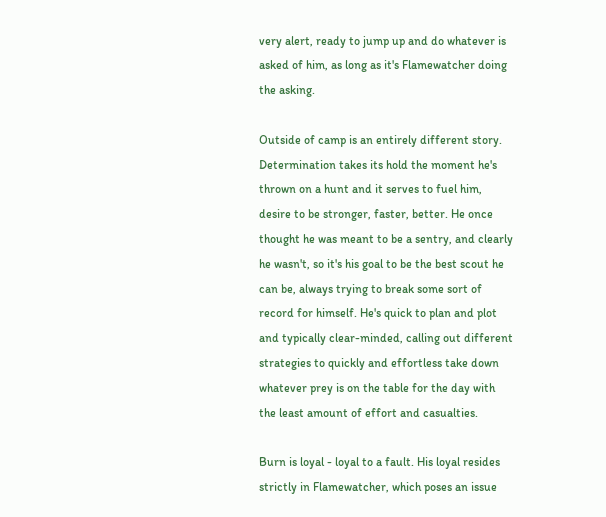very alert, ready to jump up and do whatever is asked of him, as long as it's Flamewatcher doing the asking.

Outside of camp is an entirely different story. Determination takes its hold the moment he's thrown on a hunt and it serves to fuel him, desire to be stronger, faster, better. He once thought he was meant to be a sentry, and clearly he wasn't, so it's his goal to be the best scout he can be, always trying to break some sort of record for himself. He's quick to plan and plot and typically clear-minded, calling out different strategies to quickly and effortless take down whatever prey is on the table for the day with the least amount of effort and casualties.

Burn is loyal - loyal to a fault. His loyal resides strictly in Flamewatcher, which poses an issue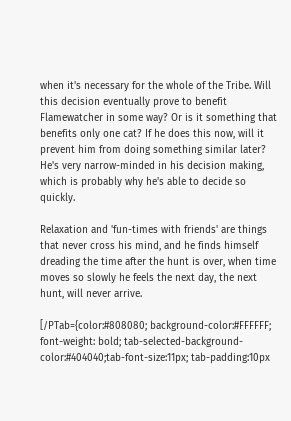when it's necessary for the whole of the Tribe. Will this decision eventually prove to benefit Flamewatcher in some way? Or is it something that benefits only one cat? If he does this now, will it prevent him from doing something similar later? He's very narrow-minded in his decision making, which is probably why he's able to decide so quickly.

Relaxation and 'fun-times with friends' are things that never cross his mind, and he finds himself dreading the time after the hunt is over, when time moves so slowly he feels the next day, the next hunt, will never arrive.

[/PTab={color:#808080; background-color:#FFFFFF; font-weight: bold; tab-selected-background-color:#404040;tab-font-size:11px; tab-padding:10px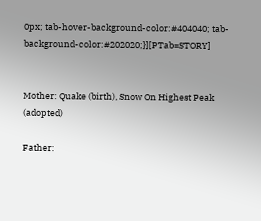0px; tab-hover-background-color:#404040; tab-background-color:#202020;}][PTab=STORY]


Mother: Quake (birth), Snow On Highest Peak (adopted)

Father: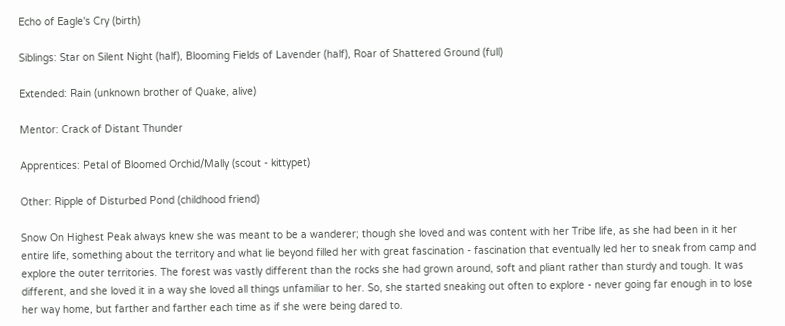Echo of Eagle's Cry (birth)

Siblings: Star on Silent Night (half), Blooming Fields of Lavender (half), Roar of Shattered Ground (full)

Extended: Rain (unknown brother of Quake, alive)

Mentor: Crack of Distant Thunder

Apprentices: Petal of Bloomed Orchid/Mally (scout - kittypet)

Other: Ripple of Disturbed Pond (childhood friend)

Snow On Highest Peak always knew she was meant to be a wanderer; though she loved and was content with her Tribe life, as she had been in it her entire life, something about the territory and what lie beyond filled her with great fascination - fascination that eventually led her to sneak from camp and explore the outer territories. The forest was vastly different than the rocks she had grown around, soft and pliant rather than sturdy and tough. It was different, and she loved it in a way she loved all things unfamiliar to her. So, she started sneaking out often to explore - never going far enough in to lose her way home, but farther and farther each time as if she were being dared to.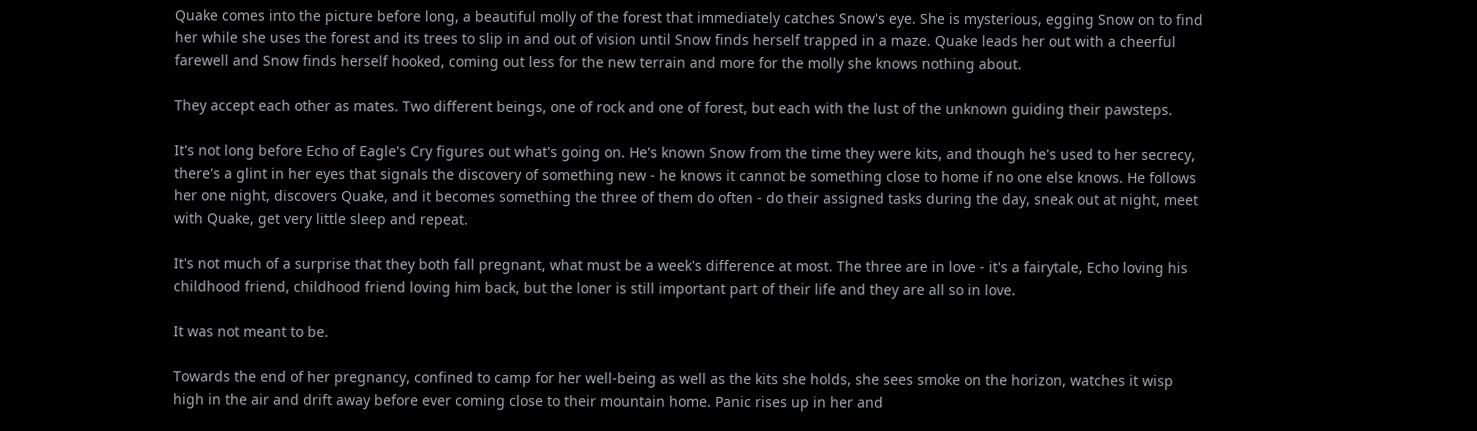Quake comes into the picture before long, a beautiful molly of the forest that immediately catches Snow's eye. She is mysterious, egging Snow on to find her while she uses the forest and its trees to slip in and out of vision until Snow finds herself trapped in a maze. Quake leads her out with a cheerful farewell and Snow finds herself hooked, coming out less for the new terrain and more for the molly she knows nothing about.

They accept each other as mates. Two different beings, one of rock and one of forest, but each with the lust of the unknown guiding their pawsteps.

It's not long before Echo of Eagle's Cry figures out what's going on. He's known Snow from the time they were kits, and though he's used to her secrecy, there's a glint in her eyes that signals the discovery of something new - he knows it cannot be something close to home if no one else knows. He follows her one night, discovers Quake, and it becomes something the three of them do often - do their assigned tasks during the day, sneak out at night, meet with Quake, get very little sleep and repeat.

It's not much of a surprise that they both fall pregnant, what must be a week's difference at most. The three are in love - it's a fairytale, Echo loving his childhood friend, childhood friend loving him back, but the loner is still important part of their life and they are all so in love.

It was not meant to be.

Towards the end of her pregnancy, confined to camp for her well-being as well as the kits she holds, she sees smoke on the horizon, watches it wisp high in the air and drift away before ever coming close to their mountain home. Panic rises up in her and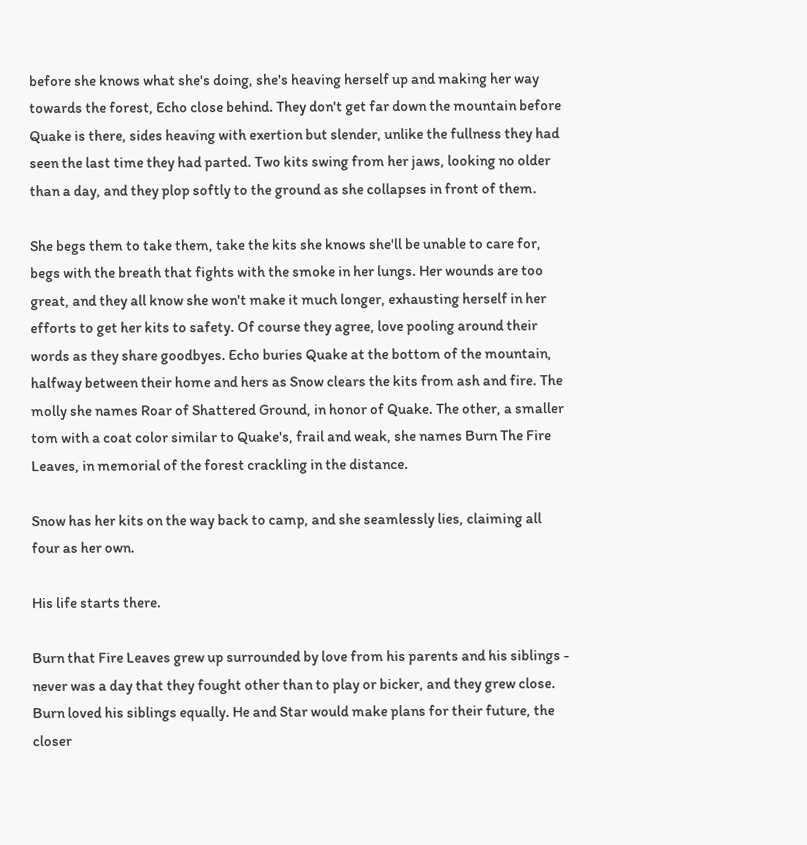before she knows what she's doing, she's heaving herself up and making her way towards the forest, Echo close behind. They don't get far down the mountain before Quake is there, sides heaving with exertion but slender, unlike the fullness they had seen the last time they had parted. Two kits swing from her jaws, looking no older than a day, and they plop softly to the ground as she collapses in front of them.

She begs them to take them, take the kits she knows she'll be unable to care for, begs with the breath that fights with the smoke in her lungs. Her wounds are too great, and they all know she won't make it much longer, exhausting herself in her efforts to get her kits to safety. Of course they agree, love pooling around their words as they share goodbyes. Echo buries Quake at the bottom of the mountain, halfway between their home and hers as Snow clears the kits from ash and fire. The molly she names Roar of Shattered Ground, in honor of Quake. The other, a smaller tom with a coat color similar to Quake's, frail and weak, she names Burn The Fire Leaves, in memorial of the forest crackling in the distance.

Snow has her kits on the way back to camp, and she seamlessly lies, claiming all four as her own.

His life starts there.

Burn that Fire Leaves grew up surrounded by love from his parents and his siblings - never was a day that they fought other than to play or bicker, and they grew close. Burn loved his siblings equally. He and Star would make plans for their future, the closer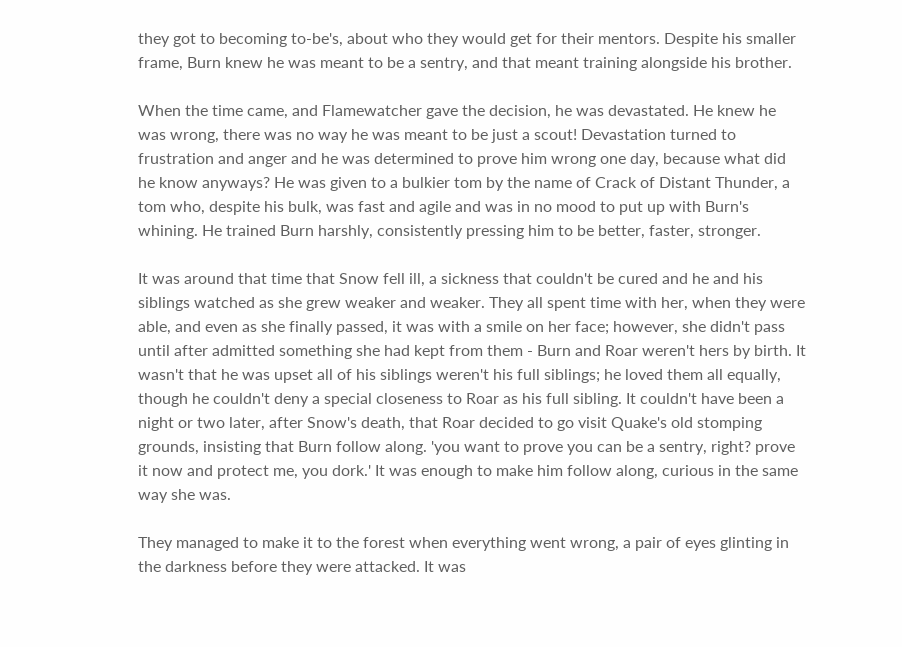they got to becoming to-be's, about who they would get for their mentors. Despite his smaller frame, Burn knew he was meant to be a sentry, and that meant training alongside his brother.

When the time came, and Flamewatcher gave the decision, he was devastated. He knew he was wrong, there was no way he was meant to be just a scout! Devastation turned to frustration and anger and he was determined to prove him wrong one day, because what did he know anyways? He was given to a bulkier tom by the name of Crack of Distant Thunder, a tom who, despite his bulk, was fast and agile and was in no mood to put up with Burn's whining. He trained Burn harshly, consistently pressing him to be better, faster, stronger.

It was around that time that Snow fell ill, a sickness that couldn't be cured and he and his siblings watched as she grew weaker and weaker. They all spent time with her, when they were able, and even as she finally passed, it was with a smile on her face; however, she didn't pass until after admitted something she had kept from them - Burn and Roar weren't hers by birth. It wasn't that he was upset all of his siblings weren't his full siblings; he loved them all equally, though he couldn't deny a special closeness to Roar as his full sibling. It couldn't have been a night or two later, after Snow's death, that Roar decided to go visit Quake's old stomping grounds, insisting that Burn follow along. 'you want to prove you can be a sentry, right? prove it now and protect me, you dork.' It was enough to make him follow along, curious in the same way she was.

They managed to make it to the forest when everything went wrong, a pair of eyes glinting in the darkness before they were attacked. It was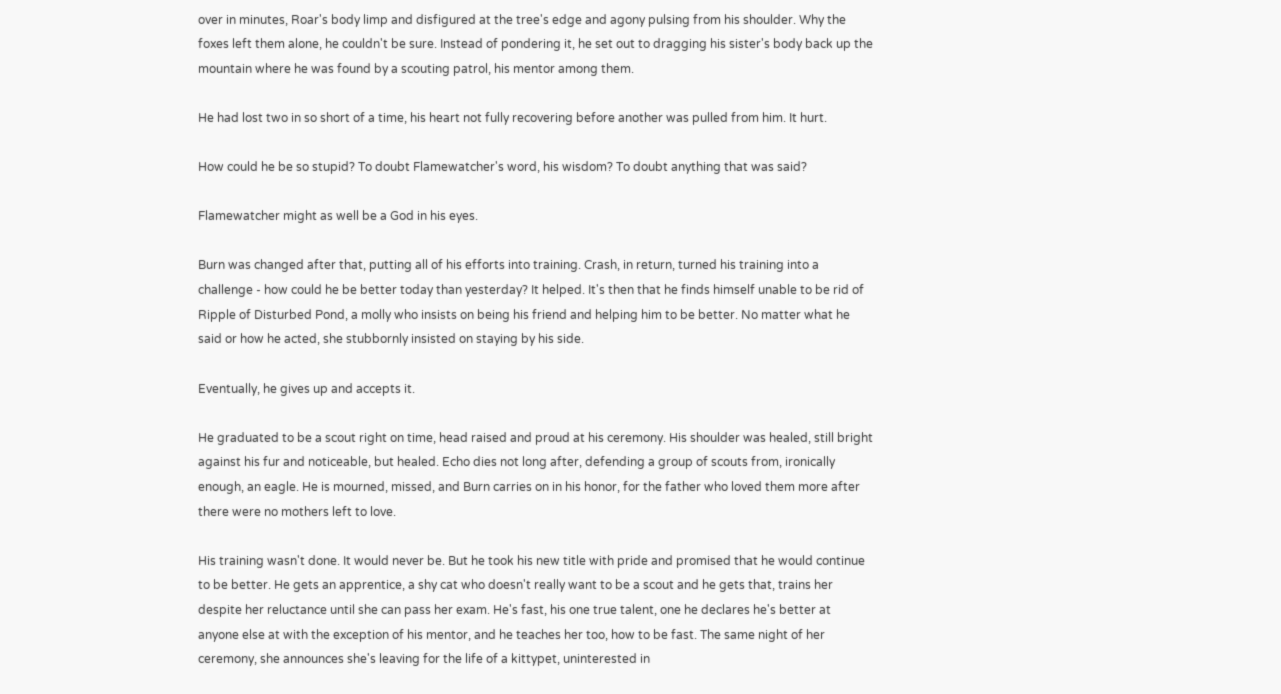over in minutes, Roar's body limp and disfigured at the tree's edge and agony pulsing from his shoulder. Why the foxes left them alone, he couldn't be sure. Instead of pondering it, he set out to dragging his sister's body back up the mountain where he was found by a scouting patrol, his mentor among them.

He had lost two in so short of a time, his heart not fully recovering before another was pulled from him. It hurt.

How could he be so stupid? To doubt Flamewatcher's word, his wisdom? To doubt anything that was said?

Flamewatcher might as well be a God in his eyes.

Burn was changed after that, putting all of his efforts into training. Crash, in return, turned his training into a challenge - how could he be better today than yesterday? It helped. It's then that he finds himself unable to be rid of Ripple of Disturbed Pond, a molly who insists on being his friend and helping him to be better. No matter what he said or how he acted, she stubbornly insisted on staying by his side.

Eventually, he gives up and accepts it.

He graduated to be a scout right on time, head raised and proud at his ceremony. His shoulder was healed, still bright against his fur and noticeable, but healed. Echo dies not long after, defending a group of scouts from, ironically enough, an eagle. He is mourned, missed, and Burn carries on in his honor, for the father who loved them more after there were no mothers left to love.

His training wasn't done. It would never be. But he took his new title with pride and promised that he would continue to be better. He gets an apprentice, a shy cat who doesn't really want to be a scout and he gets that, trains her despite her reluctance until she can pass her exam. He's fast, his one true talent, one he declares he's better at anyone else at with the exception of his mentor, and he teaches her too, how to be fast. The same night of her ceremony, she announces she's leaving for the life of a kittypet, uninterested in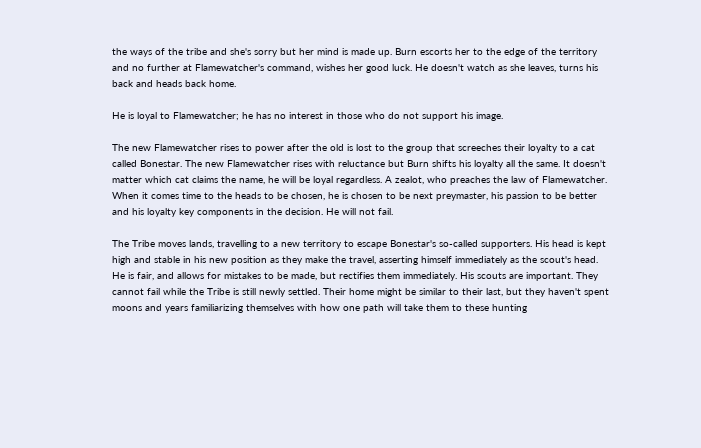the ways of the tribe and she's sorry but her mind is made up. Burn escorts her to the edge of the territory and no further at Flamewatcher's command, wishes her good luck. He doesn't watch as she leaves, turns his back and heads back home.

He is loyal to Flamewatcher; he has no interest in those who do not support his image.

The new Flamewatcher rises to power after the old is lost to the group that screeches their loyalty to a cat called Bonestar. The new Flamewatcher rises with reluctance but Burn shifts his loyalty all the same. It doesn't matter which cat claims the name, he will be loyal regardless. A zealot, who preaches the law of Flamewatcher. When it comes time to the heads to be chosen, he is chosen to be next preymaster, his passion to be better and his loyalty key components in the decision. He will not fail.

The Tribe moves lands, travelling to a new territory to escape Bonestar's so-called supporters. His head is kept high and stable in his new position as they make the travel, asserting himself immediately as the scout's head. He is fair, and allows for mistakes to be made, but rectifies them immediately. His scouts are important. They cannot fail while the Tribe is still newly settled. Their home might be similar to their last, but they haven't spent moons and years familiarizing themselves with how one path will take them to these hunting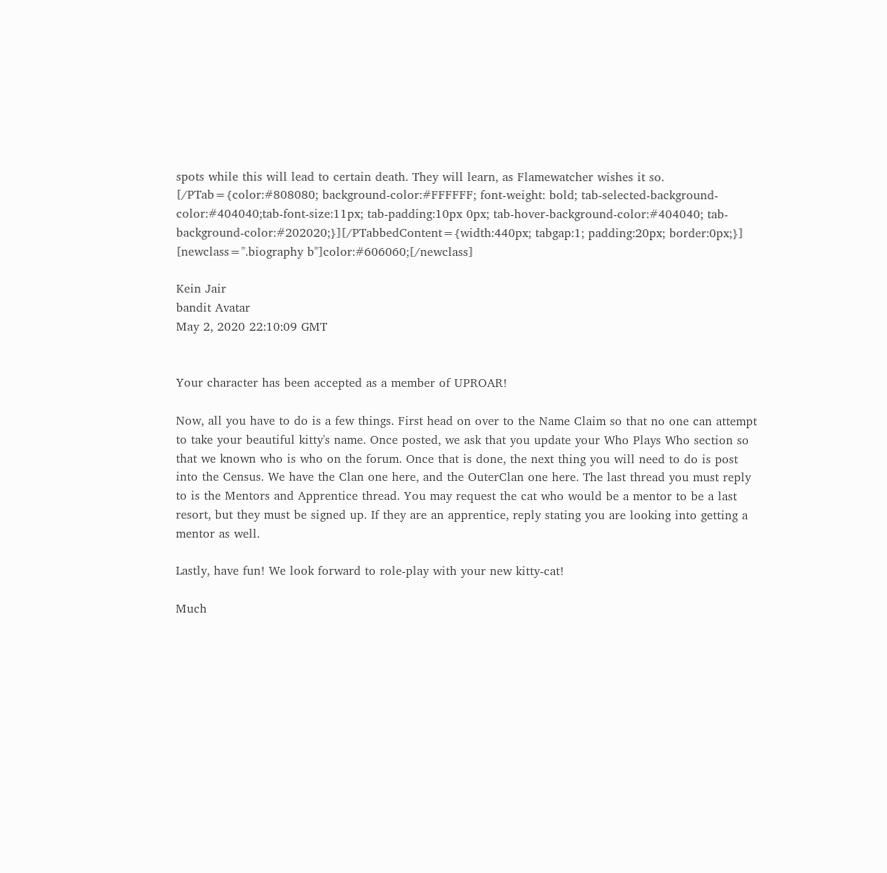spots while this will lead to certain death. They will learn, as Flamewatcher wishes it so.
[/PTab={color:#808080; background-color:#FFFFFF; font-weight: bold; tab-selected-background-color:#404040;tab-font-size:11px; tab-padding:10px 0px; tab-hover-background-color:#404040; tab-background-color:#202020;}][/PTabbedContent={width:440px; tabgap:1; padding:20px; border:0px;}]
[newclass=".biography b"]color:#606060;[/newclass]

Kein Jair
bandit Avatar
May 2, 2020 22:10:09 GMT


Your character has been accepted as a member of UPROAR!

Now, all you have to do is a few things. First head on over to the Name Claim so that no one can attempt to take your beautiful kitty's name. Once posted, we ask that you update your Who Plays Who section so that we known who is who on the forum. Once that is done, the next thing you will need to do is post into the Census. We have the Clan one here, and the OuterClan one here. The last thread you must reply to is the Mentors and Apprentice thread. You may request the cat who would be a mentor to be a last resort, but they must be signed up. If they are an apprentice, reply stating you are looking into getting a mentor as well.

Lastly, have fun! We look forward to role-play with your new kitty-cat!

Much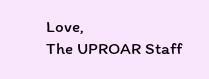Love,
The UPROAR Staff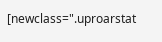[newclass=".uproarstat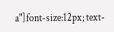a"]font-size:12px; text-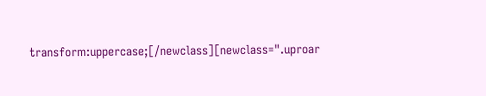transform:uppercase;[/newclass][newclass=".uproar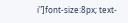i"]font-size:8px; text-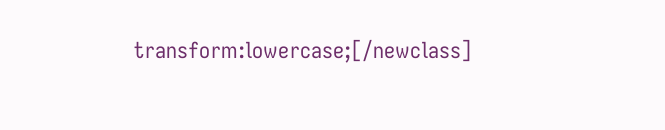transform:lowercase;[/newclass]